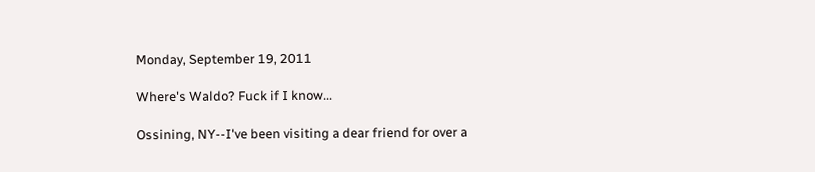Monday, September 19, 2011

Where's Waldo? Fuck if I know...

Ossining, NY--I've been visiting a dear friend for over a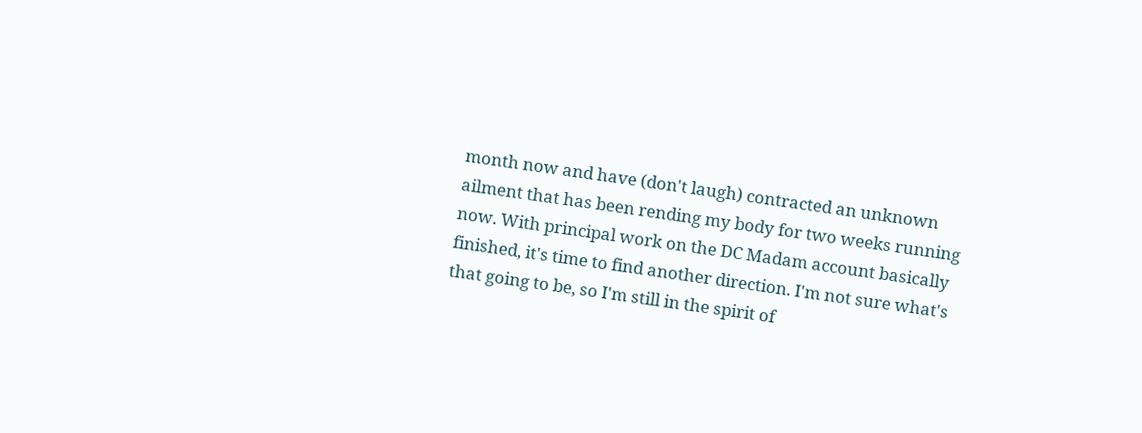month now and have (don't laugh) contracted an unknown ailment that has been rending my body for two weeks running now. With principal work on the DC Madam account basically finished, it's time to find another direction. I'm not sure what's that going to be, so I'm still in the spirit of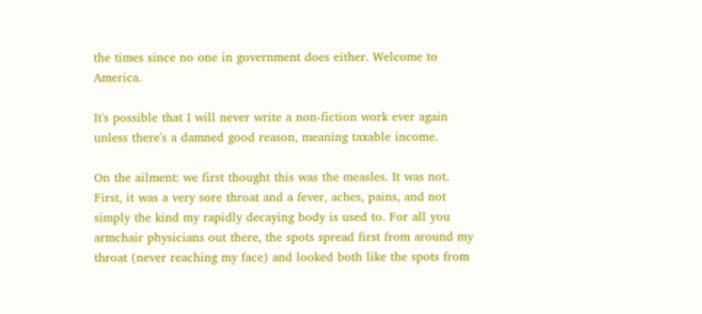the times since no one in government does either. Welcome to America.

It's possible that I will never write a non-fiction work ever again unless there's a damned good reason, meaning taxable income.

On the ailment: we first thought this was the measles. It was not. First, it was a very sore throat and a fever, aches, pains, and not simply the kind my rapidly decaying body is used to. For all you armchair physicians out there, the spots spread first from around my throat (never reaching my face) and looked both like the spots from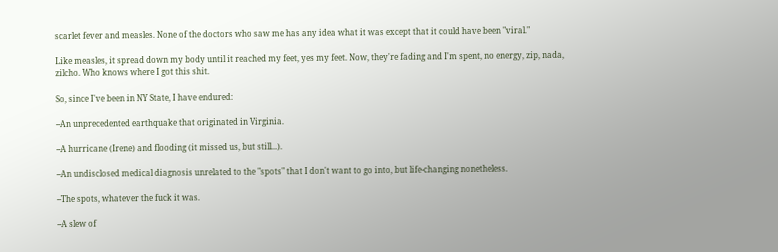scarlet fever and measles. None of the doctors who saw me has any idea what it was except that it could have been "viral."

Like measles, it spread down my body until it reached my feet, yes my feet. Now, they're fading and I'm spent, no energy, zip, nada, zilcho. Who knows where I got this shit.

So, since I've been in NY State, I have endured:

--An unprecedented earthquake that originated in Virginia.

--A hurricane (Irene) and flooding (it missed us, but still...).

--An undisclosed medical diagnosis unrelated to the "spots" that I don't want to go into, but life-changing nonetheless.

--The spots, whatever the fuck it was.

--A slew of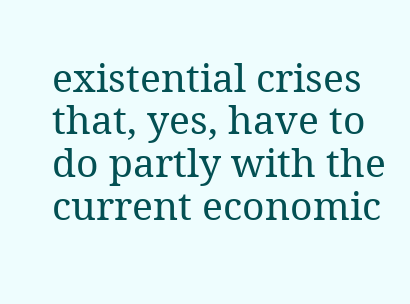existential crises that, yes, have to do partly with the current economic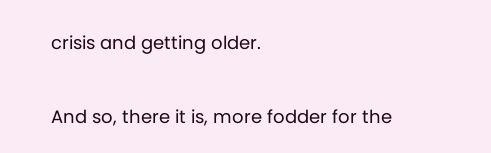crisis and getting older.

And so, there it is, more fodder for the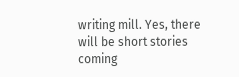writing mill. Yes, there will be short stories coming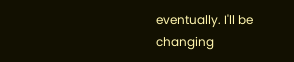eventually. I'll be changing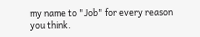my name to "Job" for every reason you think.